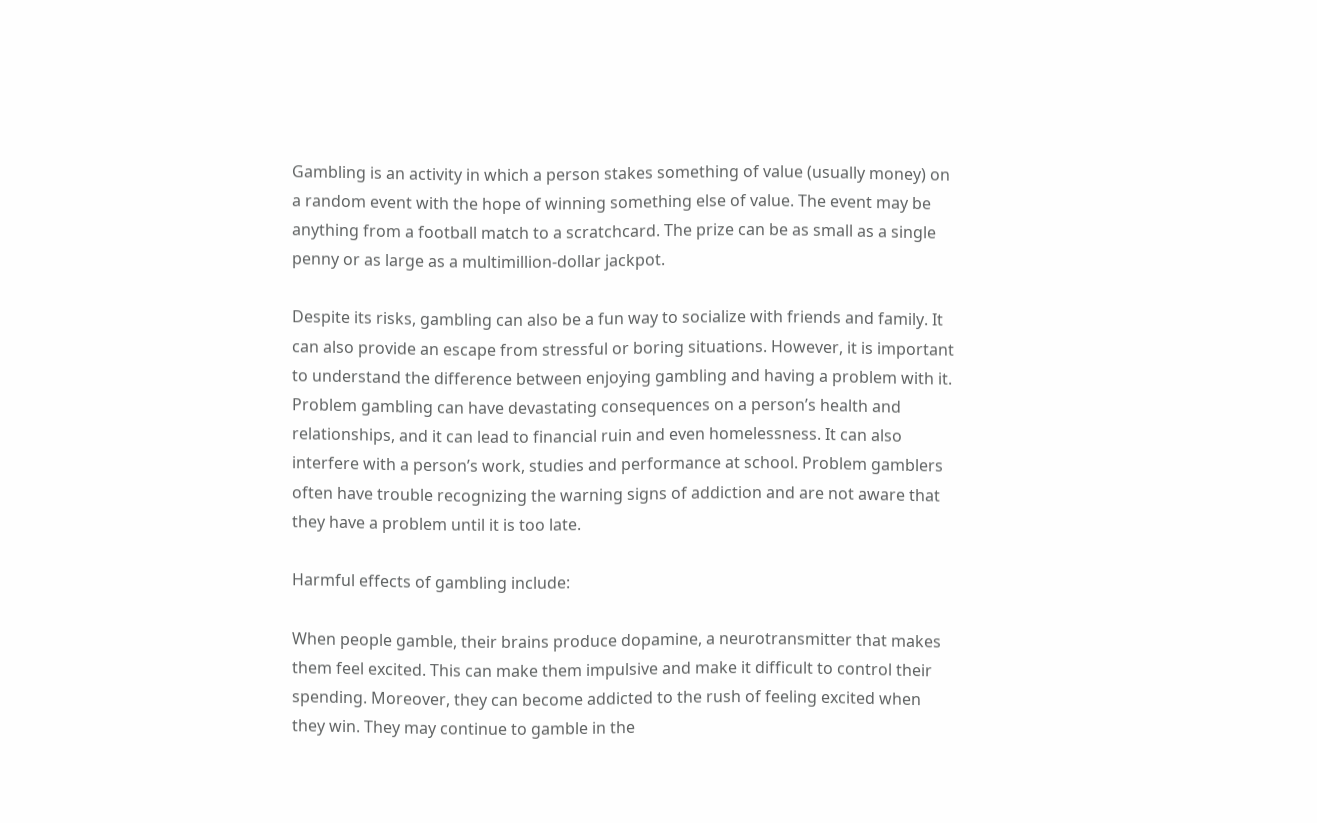Gambling is an activity in which a person stakes something of value (usually money) on a random event with the hope of winning something else of value. The event may be anything from a football match to a scratchcard. The prize can be as small as a single penny or as large as a multimillion-dollar jackpot.

Despite its risks, gambling can also be a fun way to socialize with friends and family. It can also provide an escape from stressful or boring situations. However, it is important to understand the difference between enjoying gambling and having a problem with it. Problem gambling can have devastating consequences on a person’s health and relationships, and it can lead to financial ruin and even homelessness. It can also interfere with a person’s work, studies and performance at school. Problem gamblers often have trouble recognizing the warning signs of addiction and are not aware that they have a problem until it is too late.

Harmful effects of gambling include:

When people gamble, their brains produce dopamine, a neurotransmitter that makes them feel excited. This can make them impulsive and make it difficult to control their spending. Moreover, they can become addicted to the rush of feeling excited when they win. They may continue to gamble in the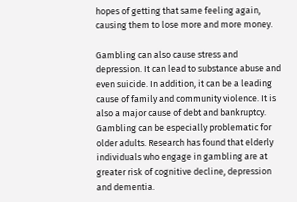hopes of getting that same feeling again, causing them to lose more and more money.

Gambling can also cause stress and depression. It can lead to substance abuse and even suicide. In addition, it can be a leading cause of family and community violence. It is also a major cause of debt and bankruptcy. Gambling can be especially problematic for older adults. Research has found that elderly individuals who engage in gambling are at greater risk of cognitive decline, depression and dementia.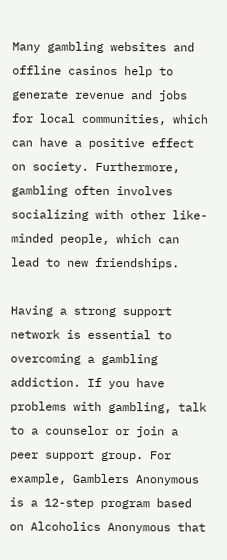Many gambling websites and offline casinos help to generate revenue and jobs for local communities, which can have a positive effect on society. Furthermore, gambling often involves socializing with other like-minded people, which can lead to new friendships.

Having a strong support network is essential to overcoming a gambling addiction. If you have problems with gambling, talk to a counselor or join a peer support group. For example, Gamblers Anonymous is a 12-step program based on Alcoholics Anonymous that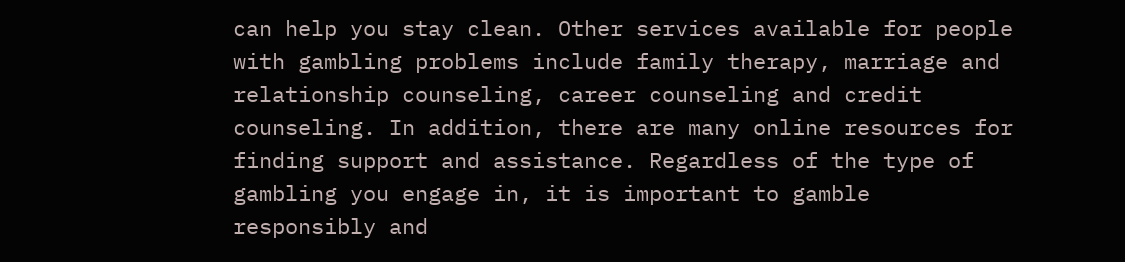can help you stay clean. Other services available for people with gambling problems include family therapy, marriage and relationship counseling, career counseling and credit counseling. In addition, there are many online resources for finding support and assistance. Regardless of the type of gambling you engage in, it is important to gamble responsibly and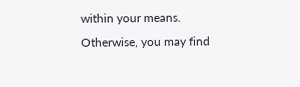within your means. Otherwise, you may find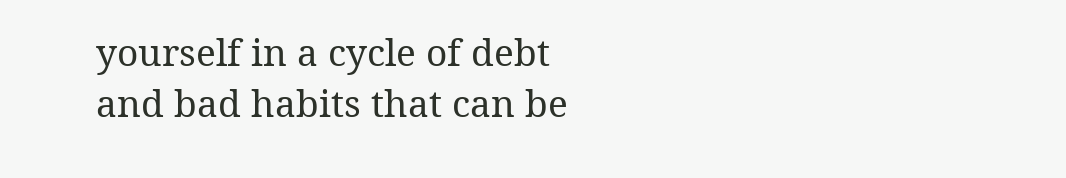yourself in a cycle of debt and bad habits that can be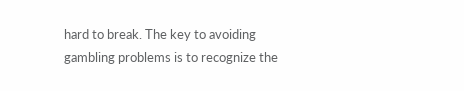hard to break. The key to avoiding gambling problems is to recognize the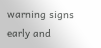warning signs early and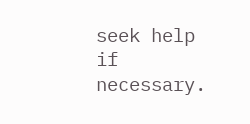seek help if necessary.